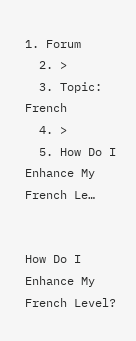1. Forum
  2. >
  3. Topic: French
  4. >
  5. How Do I Enhance My French Le…


How Do I Enhance My French Level?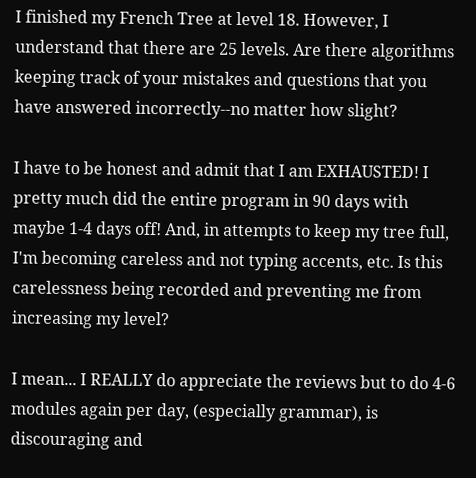I finished my French Tree at level 18. However, I understand that there are 25 levels. Are there algorithms keeping track of your mistakes and questions that you have answered incorrectly--no matter how slight?

I have to be honest and admit that I am EXHAUSTED! I pretty much did the entire program in 90 days with maybe 1-4 days off! And, in attempts to keep my tree full, I'm becoming careless and not typing accents, etc. Is this carelessness being recorded and preventing me from increasing my level?

I mean... I REALLY do appreciate the reviews but to do 4-6 modules again per day, (especially grammar), is discouraging and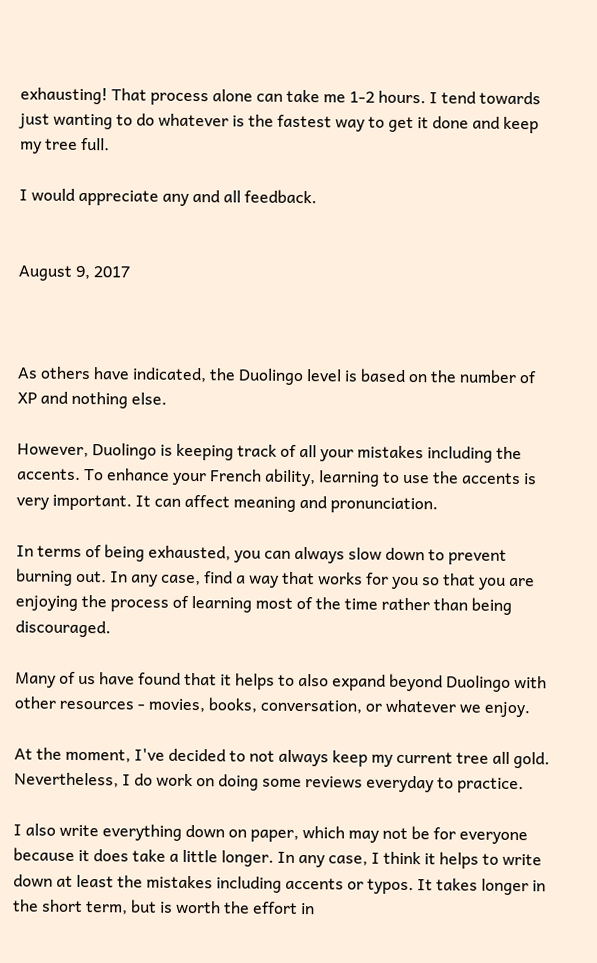exhausting! That process alone can take me 1-2 hours. I tend towards just wanting to do whatever is the fastest way to get it done and keep my tree full.

I would appreciate any and all feedback.


August 9, 2017



As others have indicated, the Duolingo level is based on the number of XP and nothing else.

However, Duolingo is keeping track of all your mistakes including the accents. To enhance your French ability, learning to use the accents is very important. It can affect meaning and pronunciation.

In terms of being exhausted, you can always slow down to prevent burning out. In any case, find a way that works for you so that you are enjoying the process of learning most of the time rather than being discouraged.

Many of us have found that it helps to also expand beyond Duolingo with other resources - movies, books, conversation, or whatever we enjoy.

At the moment, I've decided to not always keep my current tree all gold. Nevertheless, I do work on doing some reviews everyday to practice.

I also write everything down on paper, which may not be for everyone because it does take a little longer. In any case, I think it helps to write down at least the mistakes including accents or typos. It takes longer in the short term, but is worth the effort in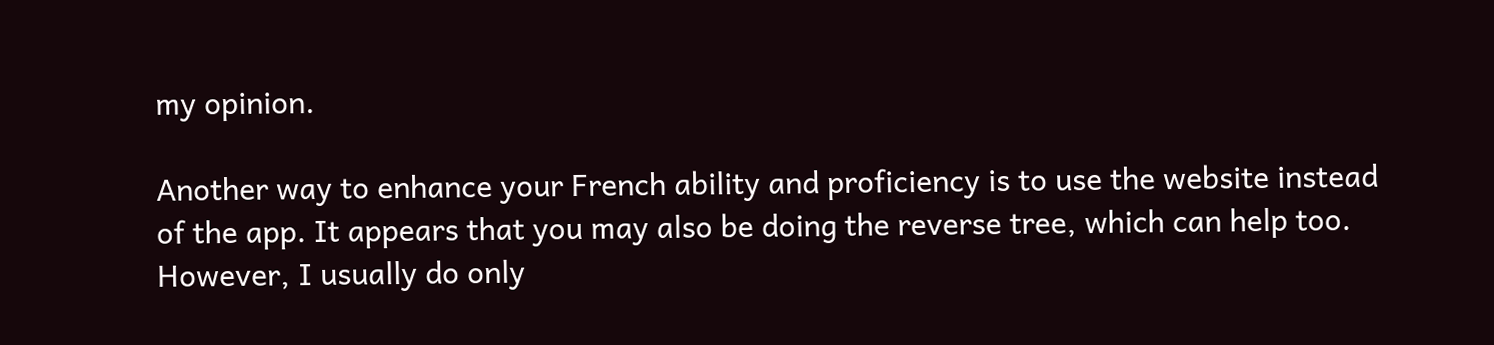my opinion.

Another way to enhance your French ability and proficiency is to use the website instead of the app. It appears that you may also be doing the reverse tree, which can help too. However, I usually do only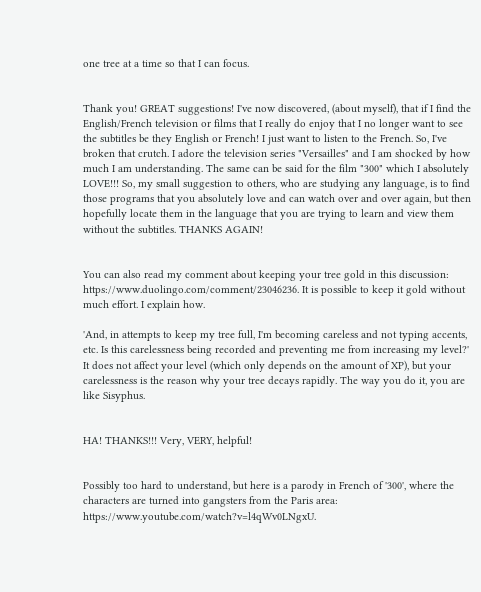one tree at a time so that I can focus.


Thank you! GREAT suggestions! I've now discovered, (about myself), that if I find the English/French television or films that I really do enjoy that I no longer want to see the subtitles be they English or French! I just want to listen to the French. So, I've broken that crutch. I adore the television series "Versailles" and I am shocked by how much I am understanding. The same can be said for the film "300" which I absolutely LOVE!!! So, my small suggestion to others, who are studying any language, is to find those programs that you absolutely love and can watch over and over again, but then hopefully locate them in the language that you are trying to learn and view them without the subtitles. THANKS AGAIN!


You can also read my comment about keeping your tree gold in this discussion: https://www.duolingo.com/comment/23046236. It is possible to keep it gold without much effort. I explain how.

'And, in attempts to keep my tree full, I'm becoming careless and not typing accents, etc. Is this carelessness being recorded and preventing me from increasing my level?' It does not affect your level (which only depends on the amount of XP), but your carelessness is the reason why your tree decays rapidly. The way you do it, you are like Sisyphus.


HA! THANKS!!! Very, VERY, helpful!


Possibly too hard to understand, but here is a parody in French of '300', where the characters are turned into gangsters from the Paris area: https://www.youtube.com/watch?v=l4qWv0LNgxU.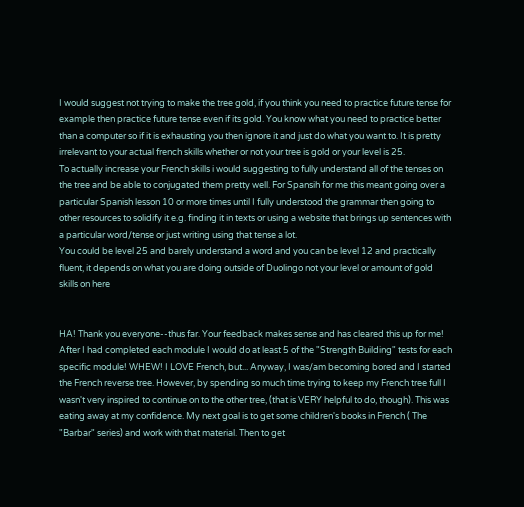I would suggest not trying to make the tree gold, if you think you need to practice future tense for example then practice future tense even if its gold. You know what you need to practice better than a computer so if it is exhausting you then ignore it and just do what you want to. It is pretty irrelevant to your actual french skills whether or not your tree is gold or your level is 25.
To actually increase your French skills i would suggesting to fully understand all of the tenses on the tree and be able to conjugated them pretty well. For Spansih for me this meant going over a particular Spanish lesson 10 or more times until I fully understood the grammar then going to other resources to solidify it e.g. finding it in texts or using a website that brings up sentences with a particular word/tense or just writing using that tense a lot.
You could be level 25 and barely understand a word and you can be level 12 and practically fluent, it depends on what you are doing outside of Duolingo not your level or amount of gold skills on here


HA! Thank you everyone--thus far. Your feedback makes sense and has cleared this up for me! After I had completed each module I would do at least 5 of the "Strength Building" tests for each specific module! WHEW! I LOVE French, but... Anyway, I was/am becoming bored and I started the French reverse tree. However, by spending so much time trying to keep my French tree full I wasn't very inspired to continue on to the other tree, (that is VERY helpful to do, though). This was eating away at my confidence. My next goal is to get some children's books in French ( The "Barbar" series) and work with that material. Then to get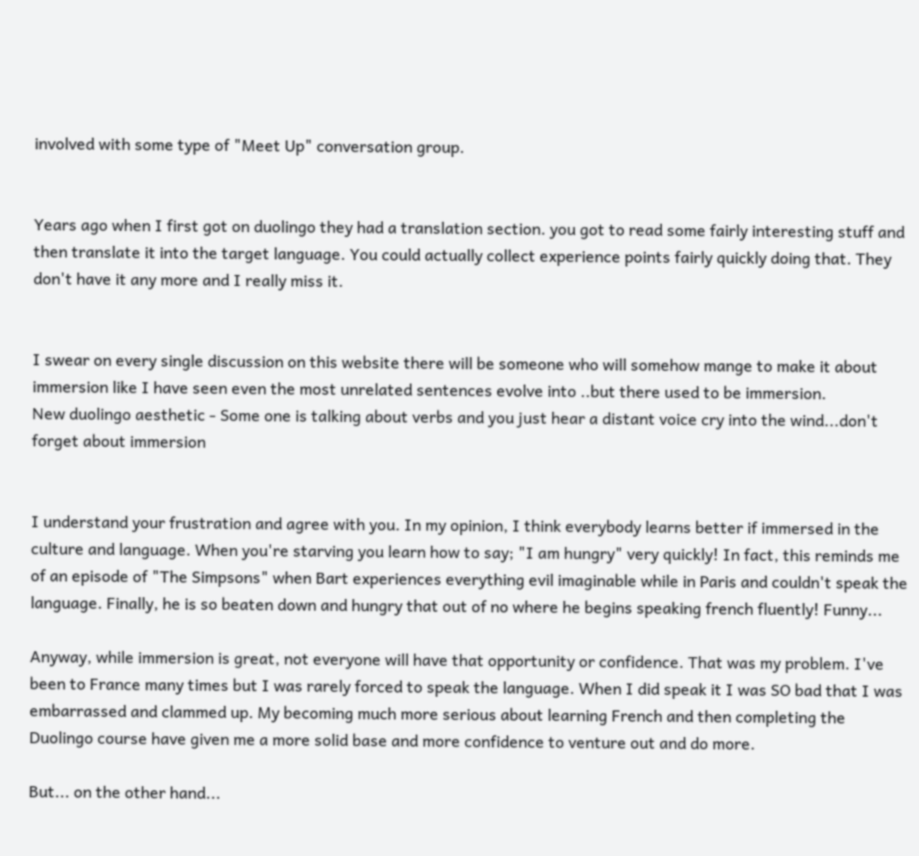involved with some type of "Meet Up" conversation group.


Years ago when I first got on duolingo they had a translation section. you got to read some fairly interesting stuff and then translate it into the target language. You could actually collect experience points fairly quickly doing that. They don't have it any more and I really miss it.


I swear on every single discussion on this website there will be someone who will somehow mange to make it about immersion like I have seen even the most unrelated sentences evolve into ..but there used to be immersion.
New duolingo aesthetic - Some one is talking about verbs and you just hear a distant voice cry into the wind...don't forget about immersion


I understand your frustration and agree with you. In my opinion, I think everybody learns better if immersed in the culture and language. When you're starving you learn how to say; "I am hungry" very quickly! In fact, this reminds me of an episode of "The Simpsons" when Bart experiences everything evil imaginable while in Paris and couldn't speak the language. Finally, he is so beaten down and hungry that out of no where he begins speaking french fluently! Funny...

Anyway, while immersion is great, not everyone will have that opportunity or confidence. That was my problem. I've been to France many times but I was rarely forced to speak the language. When I did speak it I was SO bad that I was embarrassed and clammed up. My becoming much more serious about learning French and then completing the Duolingo course have given me a more solid base and more confidence to venture out and do more.

But... on the other hand...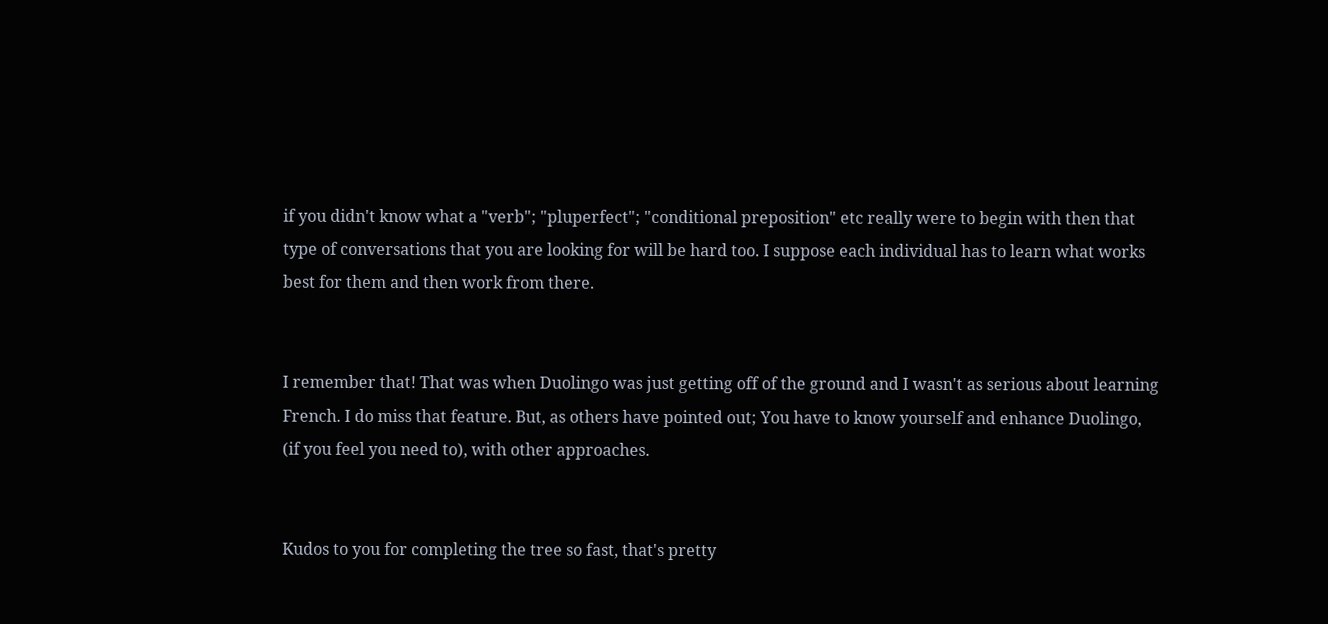if you didn't know what a "verb"; "pluperfect"; "conditional preposition" etc really were to begin with then that type of conversations that you are looking for will be hard too. I suppose each individual has to learn what works best for them and then work from there.


I remember that! That was when Duolingo was just getting off of the ground and I wasn't as serious about learning French. I do miss that feature. But, as others have pointed out; You have to know yourself and enhance Duolingo, (if you feel you need to), with other approaches.


Kudos to you for completing the tree so fast, that's pretty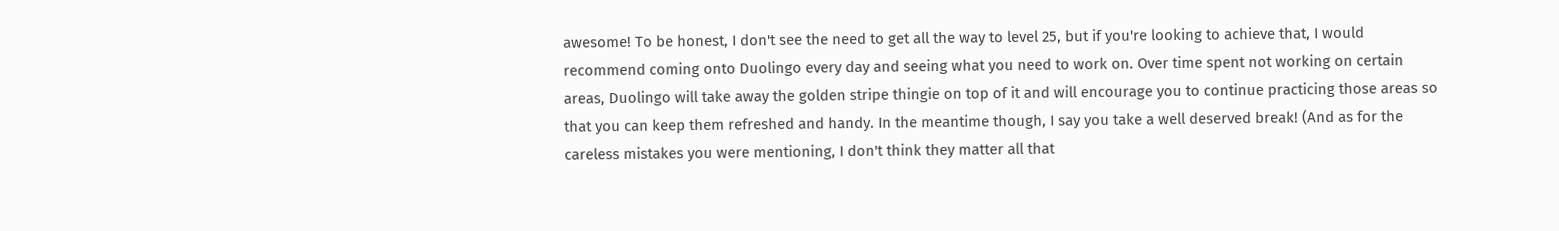awesome! To be honest, I don't see the need to get all the way to level 25, but if you're looking to achieve that, I would recommend coming onto Duolingo every day and seeing what you need to work on. Over time spent not working on certain areas, Duolingo will take away the golden stripe thingie on top of it and will encourage you to continue practicing those areas so that you can keep them refreshed and handy. In the meantime though, I say you take a well deserved break! (And as for the careless mistakes you were mentioning, I don't think they matter all that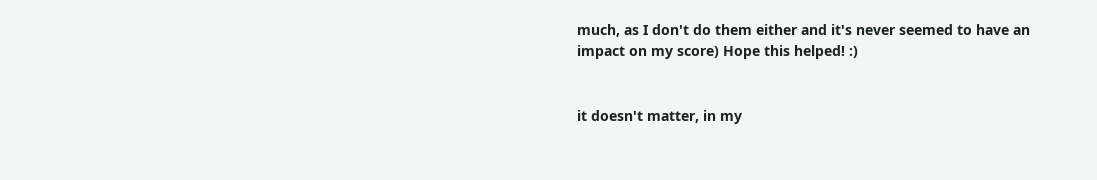much, as I don't do them either and it's never seemed to have an impact on my score) Hope this helped! :)


it doesn't matter, in my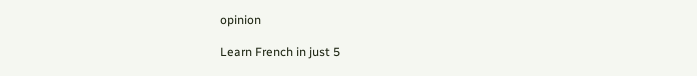opinion

Learn French in just 5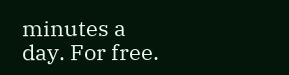minutes a day. For free.